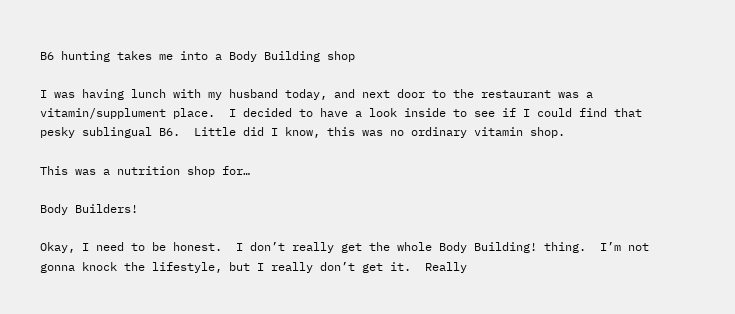B6 hunting takes me into a Body Building shop

I was having lunch with my husband today, and next door to the restaurant was a vitamin/supplument place.  I decided to have a look inside to see if I could find that pesky sublingual B6.  Little did I know, this was no ordinary vitamin shop.

This was a nutrition shop for…

Body Builders!

Okay, I need to be honest.  I don’t really get the whole Body Building! thing.  I’m not gonna knock the lifestyle, but I really don’t get it.  Really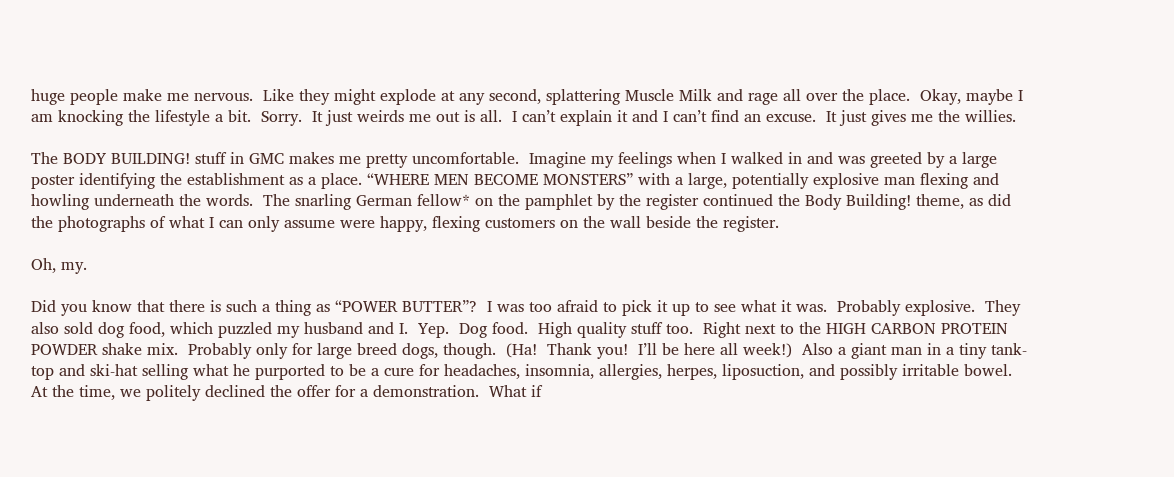huge people make me nervous.  Like they might explode at any second, splattering Muscle Milk and rage all over the place.  Okay, maybe I am knocking the lifestyle a bit.  Sorry.  It just weirds me out is all.  I can’t explain it and I can’t find an excuse.  It just gives me the willies.

The BODY BUILDING! stuff in GMC makes me pretty uncomfortable.  Imagine my feelings when I walked in and was greeted by a large poster identifying the establishment as a place. “WHERE MEN BECOME MONSTERS” with a large, potentially explosive man flexing and howling underneath the words.  The snarling German fellow* on the pamphlet by the register continued the Body Building! theme, as did the photographs of what I can only assume were happy, flexing customers on the wall beside the register.

Oh, my.

Did you know that there is such a thing as “POWER BUTTER”?  I was too afraid to pick it up to see what it was.  Probably explosive.  They also sold dog food, which puzzled my husband and I.  Yep.  Dog food.  High quality stuff too.  Right next to the HIGH CARBON PROTEIN POWDER shake mix.  Probably only for large breed dogs, though.  (Ha!  Thank you!  I’ll be here all week!)  Also a giant man in a tiny tank-top and ski-hat selling what he purported to be a cure for headaches, insomnia, allergies, herpes, liposuction, and possibly irritable bowel.  At the time, we politely declined the offer for a demonstration.  What if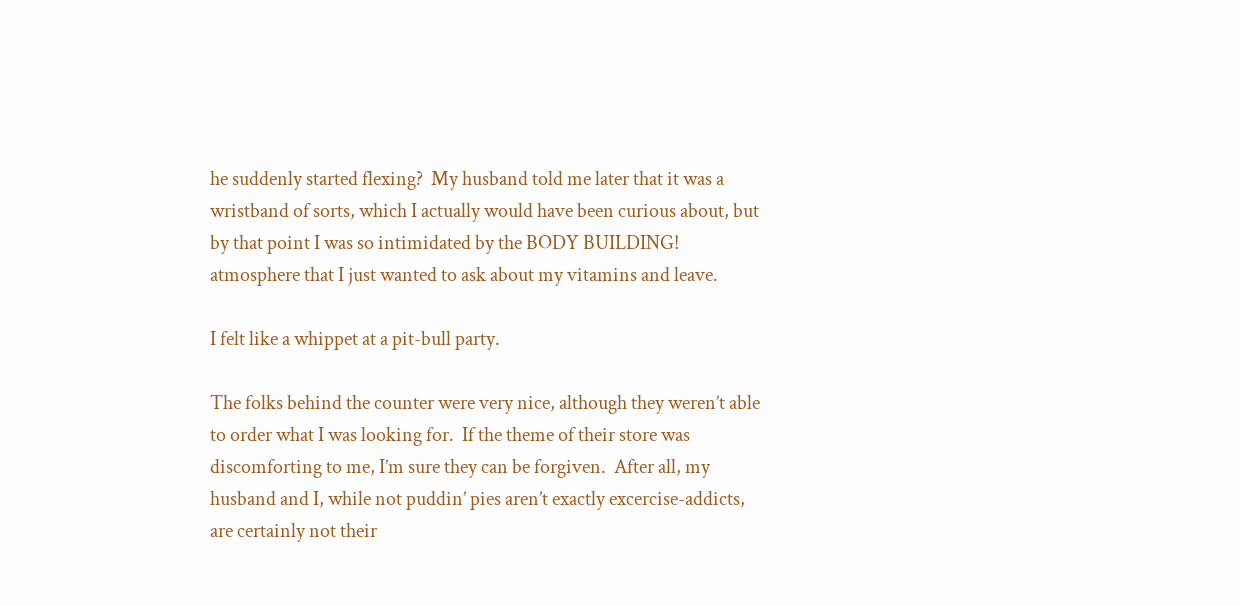he suddenly started flexing?  My husband told me later that it was a wristband of sorts, which I actually would have been curious about, but by that point I was so intimidated by the BODY BUILDING! atmosphere that I just wanted to ask about my vitamins and leave.

I felt like a whippet at a pit-bull party.

The folks behind the counter were very nice, although they weren’t able to order what I was looking for.  If the theme of their store was discomforting to me, I’m sure they can be forgiven.  After all, my husband and I, while not puddin’ pies aren’t exactly excercise-addicts, are certainly not their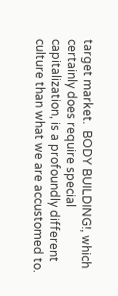target market.  BODY BUILDING!, which certainly does require special capitalization, is a profoundly different culture than what we are accustomed to.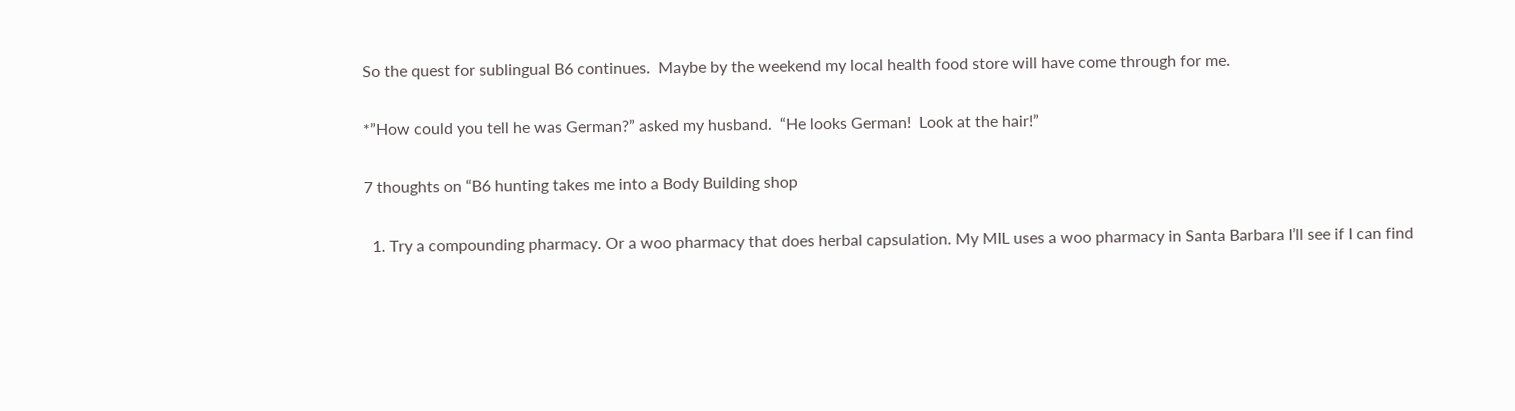So the quest for sublingual B6 continues.  Maybe by the weekend my local health food store will have come through for me.

*”How could you tell he was German?” asked my husband.  “He looks German!  Look at the hair!”

7 thoughts on “B6 hunting takes me into a Body Building shop

  1. Try a compounding pharmacy. Or a woo pharmacy that does herbal capsulation. My MIL uses a woo pharmacy in Santa Barbara I’ll see if I can find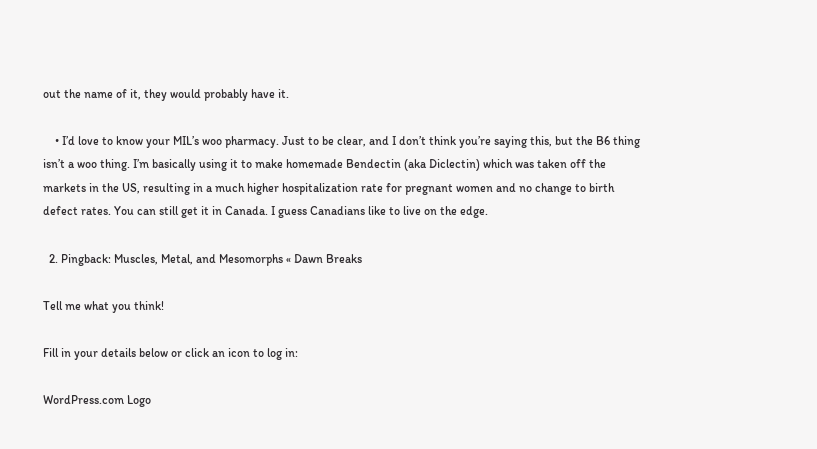out the name of it, they would probably have it.

    • I’d love to know your MIL’s woo pharmacy. Just to be clear, and I don’t think you’re saying this, but the B6 thing isn’t a woo thing. I’m basically using it to make homemade Bendectin (aka Diclectin) which was taken off the markets in the US, resulting in a much higher hospitalization rate for pregnant women and no change to birth defect rates. You can still get it in Canada. I guess Canadians like to live on the edge.

  2. Pingback: Muscles, Metal, and Mesomorphs « Dawn Breaks

Tell me what you think!

Fill in your details below or click an icon to log in:

WordPress.com Logo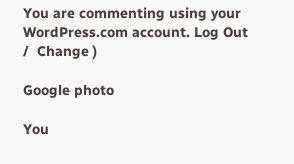You are commenting using your WordPress.com account. Log Out /  Change )

Google photo

You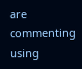are commenting using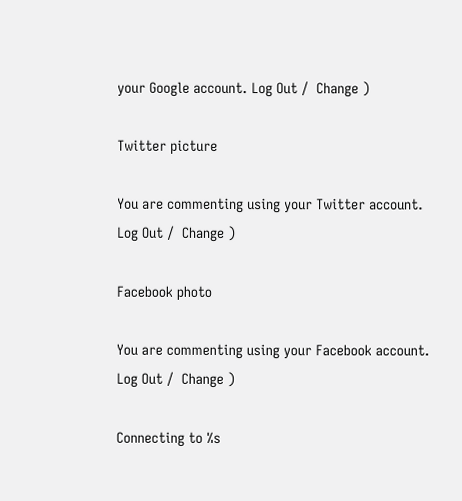your Google account. Log Out /  Change )

Twitter picture

You are commenting using your Twitter account. Log Out /  Change )

Facebook photo

You are commenting using your Facebook account. Log Out /  Change )

Connecting to %s